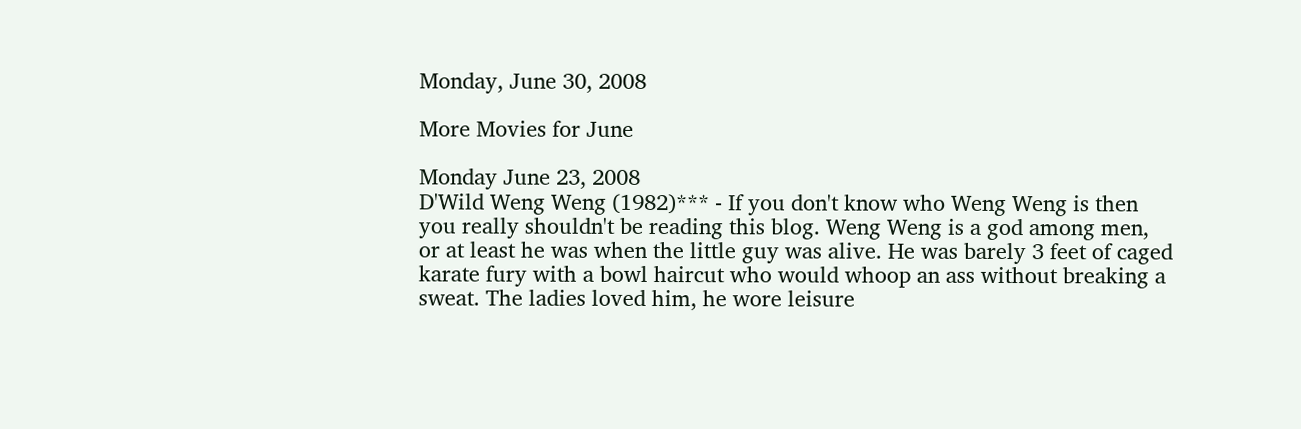Monday, June 30, 2008

More Movies for June

Monday June 23, 2008
D'Wild Weng Weng (1982)*** - If you don't know who Weng Weng is then you really shouldn't be reading this blog. Weng Weng is a god among men, or at least he was when the little guy was alive. He was barely 3 feet of caged karate fury with a bowl haircut who would whoop an ass without breaking a sweat. The ladies loved him, he wore leisure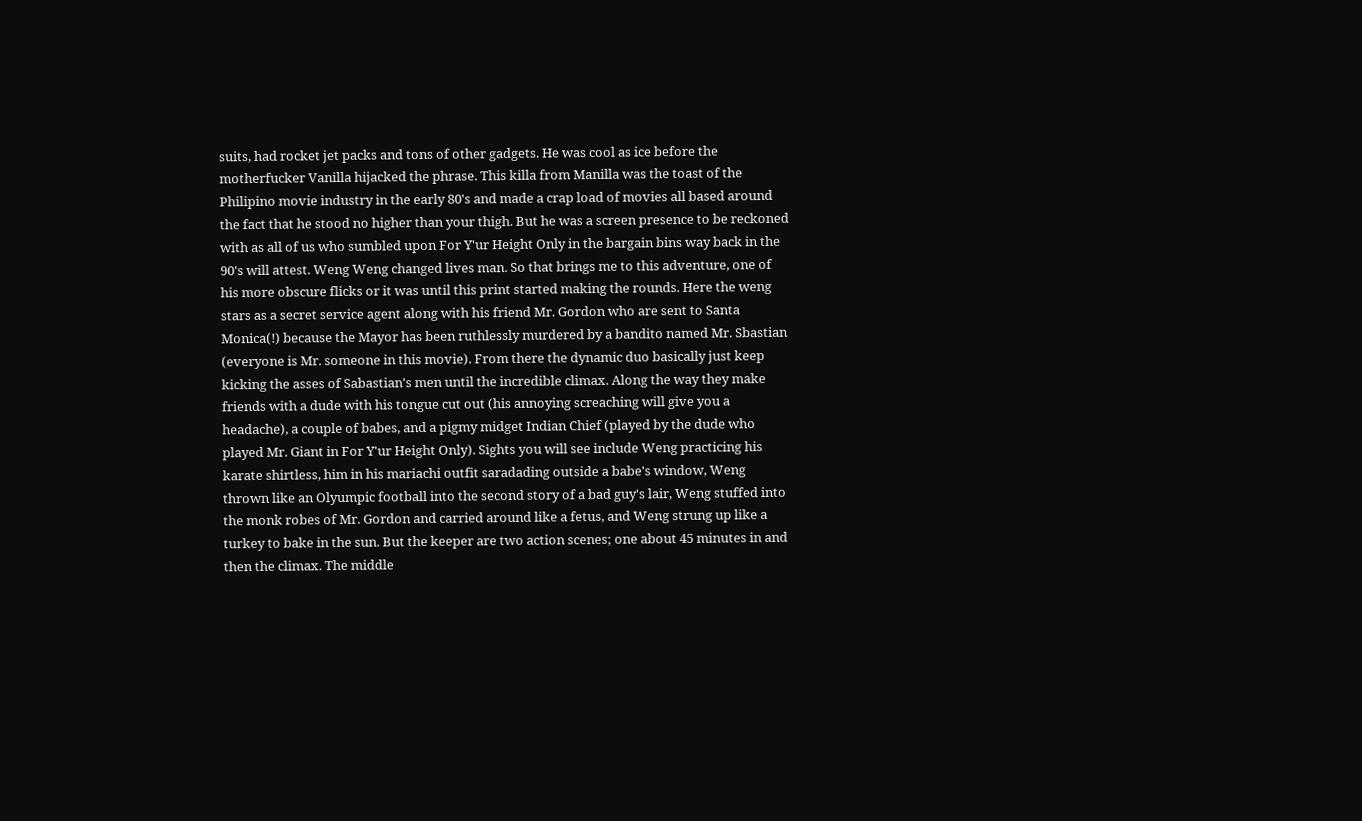suits, had rocket jet packs and tons of other gadgets. He was cool as ice before the motherfucker Vanilla hijacked the phrase. This killa from Manilla was the toast of the Philipino movie industry in the early 80's and made a crap load of movies all based around the fact that he stood no higher than your thigh. But he was a screen presence to be reckoned with as all of us who sumbled upon For Y'ur Height Only in the bargain bins way back in the 90's will attest. Weng Weng changed lives man. So that brings me to this adventure, one of his more obscure flicks or it was until this print started making the rounds. Here the weng stars as a secret service agent along with his friend Mr. Gordon who are sent to Santa Monica(!) because the Mayor has been ruthlessly murdered by a bandito named Mr. Sbastian (everyone is Mr. someone in this movie). From there the dynamic duo basically just keep kicking the asses of Sabastian's men until the incredible climax. Along the way they make friends with a dude with his tongue cut out (his annoying screaching will give you a headache), a couple of babes, and a pigmy midget Indian Chief (played by the dude who played Mr. Giant in For Y'ur Height Only). Sights you will see include Weng practicing his karate shirtless, him in his mariachi outfit saradading outside a babe's window, Weng thrown like an Olyumpic football into the second story of a bad guy's lair, Weng stuffed into the monk robes of Mr. Gordon and carried around like a fetus, and Weng strung up like a turkey to bake in the sun. But the keeper are two action scenes; one about 45 minutes in and then the climax. The middle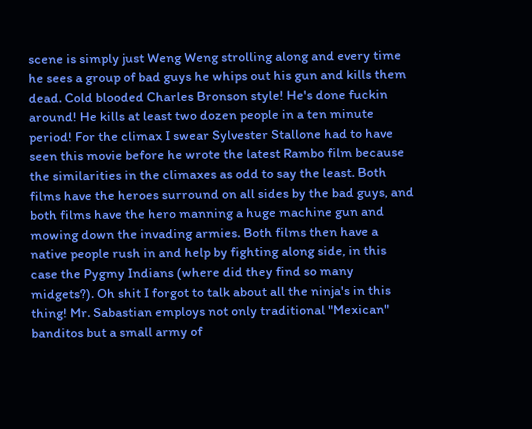scene is simply just Weng Weng strolling along and every time he sees a group of bad guys he whips out his gun and kills them dead. Cold blooded Charles Bronson style! He's done fuckin around! He kills at least two dozen people in a ten minute period! For the climax I swear Sylvester Stallone had to have seen this movie before he wrote the latest Rambo film because the similarities in the climaxes as odd to say the least. Both films have the heroes surround on all sides by the bad guys, and both films have the hero manning a huge machine gun and mowing down the invading armies. Both films then have a native people rush in and help by fighting along side, in this case the Pygmy Indians (where did they find so many midgets?). Oh shit I forgot to talk about all the ninja's in this thing! Mr. Sabastian employs not only traditional "Mexican" banditos but a small army of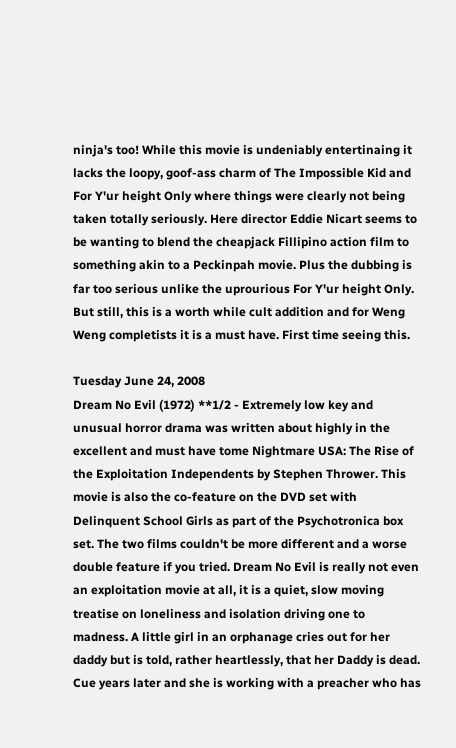ninja's too! While this movie is undeniably entertinaing it lacks the loopy, goof-ass charm of The Impossible Kid and For Y'ur height Only where things were clearly not being taken totally seriously. Here director Eddie Nicart seems to be wanting to blend the cheapjack Fillipino action film to something akin to a Peckinpah movie. Plus the dubbing is far too serious unlike the uprourious For Y'ur height Only. But still, this is a worth while cult addition and for Weng Weng completists it is a must have. First time seeing this.

Tuesday June 24, 2008
Dream No Evil (1972) **1/2 - Extremely low key and unusual horror drama was written about highly in the excellent and must have tome Nightmare USA: The Rise of the Exploitation Independents by Stephen Thrower. This movie is also the co-feature on the DVD set with Delinquent School Girls as part of the Psychotronica box set. The two films couldn't be more different and a worse double feature if you tried. Dream No Evil is really not even an exploitation movie at all, it is a quiet, slow moving treatise on loneliness and isolation driving one to madness. A little girl in an orphanage cries out for her daddy but is told, rather heartlessly, that her Daddy is dead. Cue years later and she is working with a preacher who has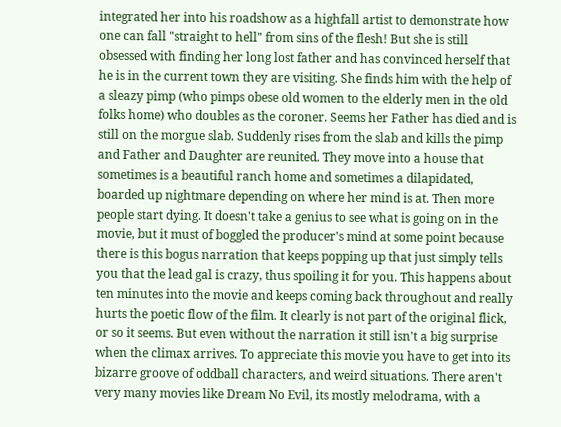integrated her into his roadshow as a highfall artist to demonstrate how one can fall "straight to hell" from sins of the flesh! But she is still obsessed with finding her long lost father and has convinced herself that he is in the current town they are visiting. She finds him with the help of a sleazy pimp (who pimps obese old women to the elderly men in the old folks home) who doubles as the coroner. Seems her Father has died and is still on the morgue slab. Suddenly rises from the slab and kills the pimp and Father and Daughter are reunited. They move into a house that sometimes is a beautiful ranch home and sometimes a dilapidated, boarded up nightmare depending on where her mind is at. Then more people start dying. It doesn't take a genius to see what is going on in the movie, but it must of boggled the producer's mind at some point because there is this bogus narration that keeps popping up that just simply tells you that the lead gal is crazy, thus spoiling it for you. This happens about ten minutes into the movie and keeps coming back throughout and really hurts the poetic flow of the film. It clearly is not part of the original flick, or so it seems. But even without the narration it still isn't a big surprise when the climax arrives. To appreciate this movie you have to get into its bizarre groove of oddball characters, and weird situations. There aren't very many movies like Dream No Evil, its mostly melodrama, with a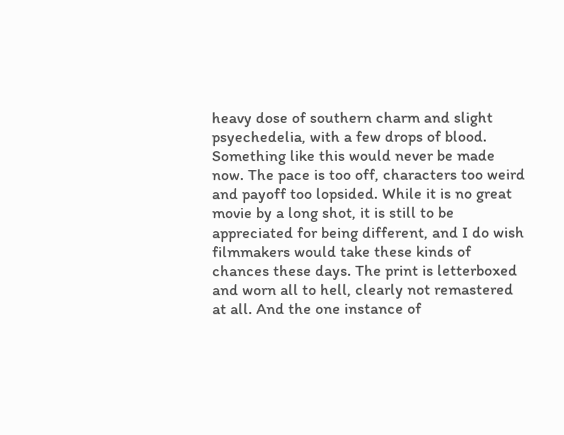heavy dose of southern charm and slight psyechedelia, with a few drops of blood. Something like this would never be made now. The pace is too off, characters too weird and payoff too lopsided. While it is no great movie by a long shot, it is still to be appreciated for being different, and I do wish filmmakers would take these kinds of chances these days. The print is letterboxed and worn all to hell, clearly not remastered at all. And the one instance of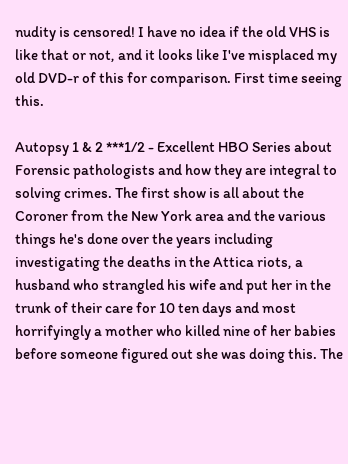nudity is censored! I have no idea if the old VHS is like that or not, and it looks like I've misplaced my old DVD-r of this for comparison. First time seeing this.

Autopsy 1 & 2 ***1/2 - Excellent HBO Series about Forensic pathologists and how they are integral to solving crimes. The first show is all about the Coroner from the New York area and the various things he's done over the years including investigating the deaths in the Attica riots, a husband who strangled his wife and put her in the trunk of their care for 10 ten days and most horrifyingly a mother who killed nine of her babies before someone figured out she was doing this. The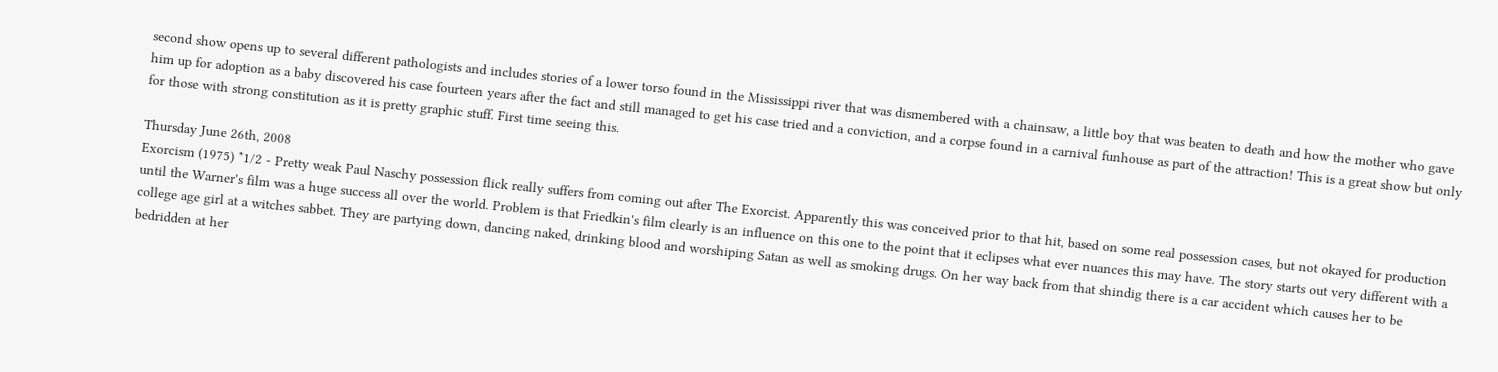second show opens up to several different pathologists and includes stories of a lower torso found in the Mississippi river that was dismembered with a chainsaw, a little boy that was beaten to death and how the mother who gave him up for adoption as a baby discovered his case fourteen years after the fact and still managed to get his case tried and a conviction, and a corpse found in a carnival funhouse as part of the attraction! This is a great show but only for those with strong constitution as it is pretty graphic stuff. First time seeing this.

Thursday June 26th, 2008
Exorcism (1975) *1/2 - Pretty weak Paul Naschy possession flick really suffers from coming out after The Exorcist. Apparently this was conceived prior to that hit, based on some real possession cases, but not okayed for production until the Warner's film was a huge success all over the world. Problem is that Friedkin's film clearly is an influence on this one to the point that it eclipses what ever nuances this may have. The story starts out very different with a college age girl at a witches sabbet. They are partying down, dancing naked, drinking blood and worshiping Satan as well as smoking drugs. On her way back from that shindig there is a car accident which causes her to be bedridden at her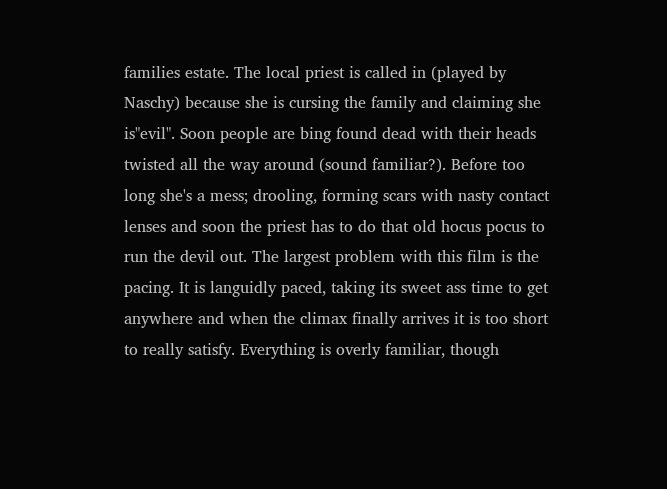families estate. The local priest is called in (played by Naschy) because she is cursing the family and claiming she is"evil". Soon people are bing found dead with their heads twisted all the way around (sound familiar?). Before too long she's a mess; drooling, forming scars with nasty contact lenses and soon the priest has to do that old hocus pocus to run the devil out. The largest problem with this film is the pacing. It is languidly paced, taking its sweet ass time to get anywhere and when the climax finally arrives it is too short to really satisfy. Everything is overly familiar, though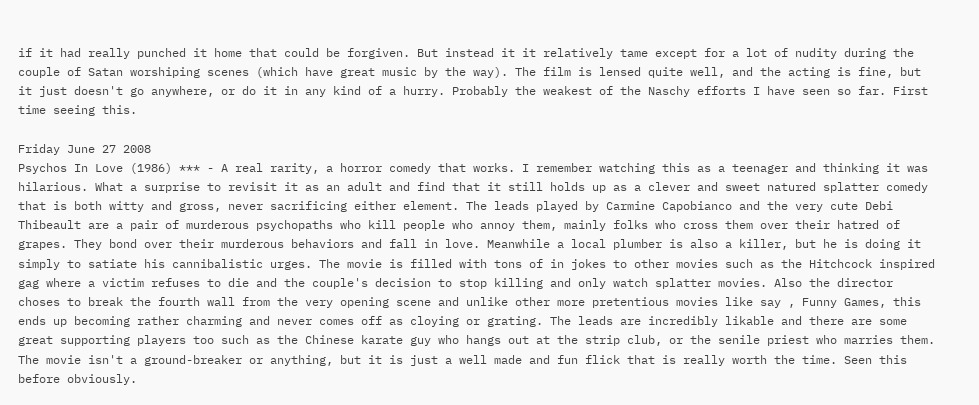if it had really punched it home that could be forgiven. But instead it it relatively tame except for a lot of nudity during the couple of Satan worshiping scenes (which have great music by the way). The film is lensed quite well, and the acting is fine, but it just doesn't go anywhere, or do it in any kind of a hurry. Probably the weakest of the Naschy efforts I have seen so far. First time seeing this.

Friday June 27 2008
Psychos In Love (1986) *** - A real rarity, a horror comedy that works. I remember watching this as a teenager and thinking it was hilarious. What a surprise to revisit it as an adult and find that it still holds up as a clever and sweet natured splatter comedy that is both witty and gross, never sacrificing either element. The leads played by Carmine Capobianco and the very cute Debi Thibeault are a pair of murderous psychopaths who kill people who annoy them, mainly folks who cross them over their hatred of grapes. They bond over their murderous behaviors and fall in love. Meanwhile a local plumber is also a killer, but he is doing it simply to satiate his cannibalistic urges. The movie is filled with tons of in jokes to other movies such as the Hitchcock inspired gag where a victim refuses to die and the couple's decision to stop killing and only watch splatter movies. Also the director choses to break the fourth wall from the very opening scene and unlike other more pretentious movies like say , Funny Games, this ends up becoming rather charming and never comes off as cloying or grating. The leads are incredibly likable and there are some great supporting players too such as the Chinese karate guy who hangs out at the strip club, or the senile priest who marries them. The movie isn't a ground-breaker or anything, but it is just a well made and fun flick that is really worth the time. Seen this before obviously.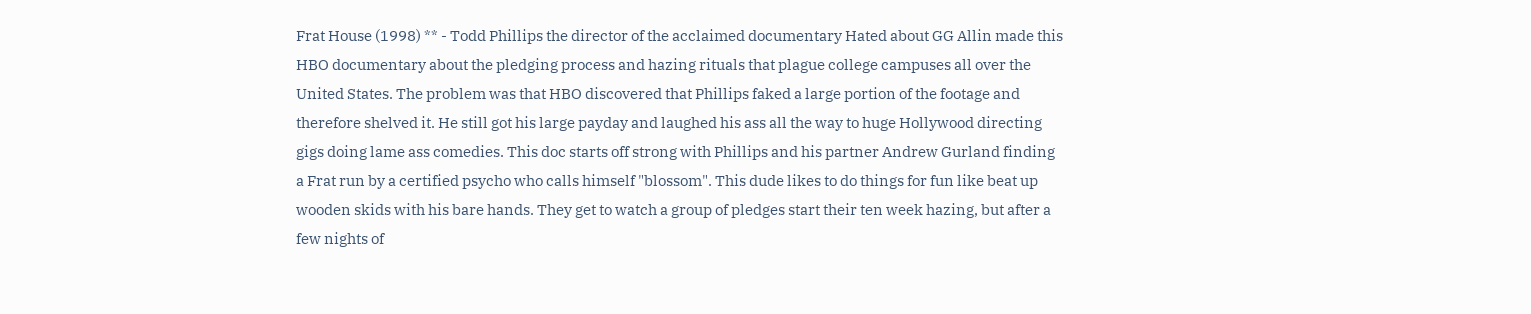Frat House (1998) ** - Todd Phillips the director of the acclaimed documentary Hated about GG Allin made this HBO documentary about the pledging process and hazing rituals that plague college campuses all over the United States. The problem was that HBO discovered that Phillips faked a large portion of the footage and therefore shelved it. He still got his large payday and laughed his ass all the way to huge Hollywood directing gigs doing lame ass comedies. This doc starts off strong with Phillips and his partner Andrew Gurland finding a Frat run by a certified psycho who calls himself "blossom". This dude likes to do things for fun like beat up wooden skids with his bare hands. They get to watch a group of pledges start their ten week hazing, but after a few nights of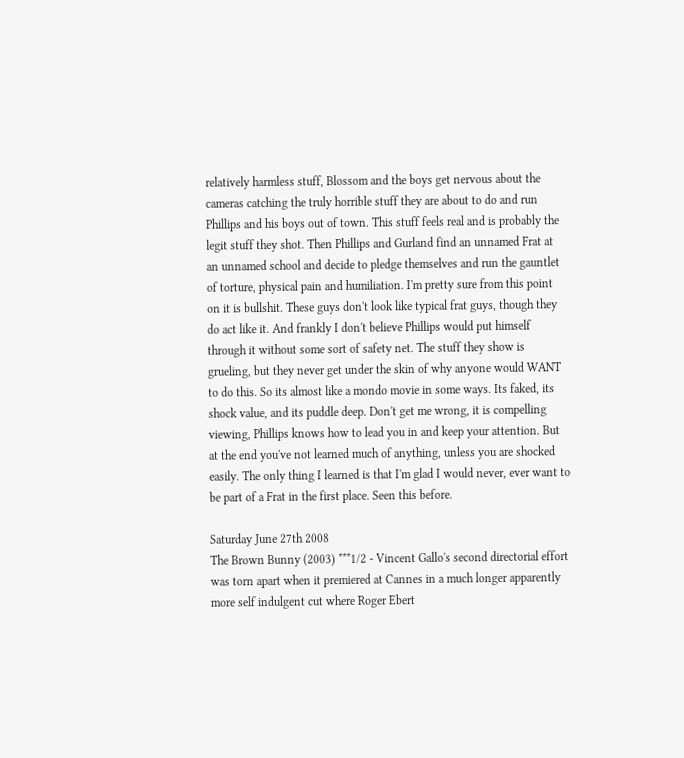relatively harmless stuff, Blossom and the boys get nervous about the cameras catching the truly horrible stuff they are about to do and run Phillips and his boys out of town. This stuff feels real and is probably the legit stuff they shot. Then Phillips and Gurland find an unnamed Frat at an unnamed school and decide to pledge themselves and run the gauntlet of torture, physical pain and humiliation. I'm pretty sure from this point on it is bullshit. These guys don't look like typical frat guys, though they do act like it. And frankly I don't believe Phillips would put himself through it without some sort of safety net. The stuff they show is grueling, but they never get under the skin of why anyone would WANT to do this. So its almost like a mondo movie in some ways. Its faked, its shock value, and its puddle deep. Don't get me wrong, it is compelling viewing, Phillips knows how to lead you in and keep your attention. But at the end you've not learned much of anything, unless you are shocked easily. The only thing I learned is that I'm glad I would never, ever want to be part of a Frat in the first place. Seen this before.

Saturday June 27th 2008
The Brown Bunny (2003) ***1/2 - Vincent Gallo's second directorial effort was torn apart when it premiered at Cannes in a much longer apparently more self indulgent cut where Roger Ebert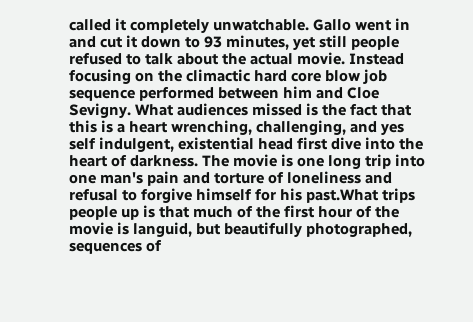called it completely unwatchable. Gallo went in and cut it down to 93 minutes, yet still people refused to talk about the actual movie. Instead focusing on the climactic hard core blow job sequence performed between him and Cloe Sevigny. What audiences missed is the fact that this is a heart wrenching, challenging, and yes self indulgent, existential head first dive into the heart of darkness. The movie is one long trip into one man's pain and torture of loneliness and refusal to forgive himself for his past.What trips people up is that much of the first hour of the movie is languid, but beautifully photographed, sequences of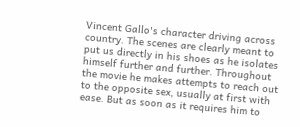Vincent Gallo's character driving across country. The scenes are clearly meant to put us directly in his shoes as he isolates himself further and further. Throughout the movie he makes attempts to reach out to the opposite sex, usually at first with ease. But as soon as it requires him to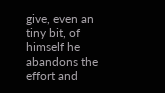give, even an tiny bit, of himself he abandons the effort and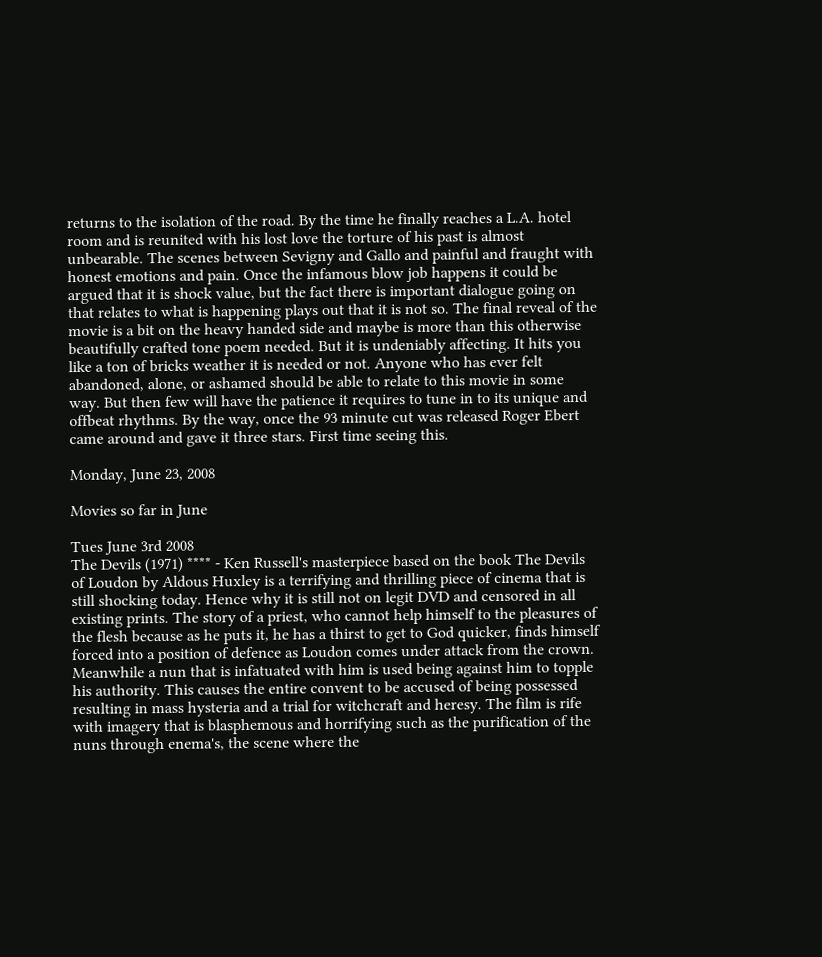returns to the isolation of the road. By the time he finally reaches a L.A. hotel room and is reunited with his lost love the torture of his past is almost unbearable. The scenes between Sevigny and Gallo and painful and fraught with honest emotions and pain. Once the infamous blow job happens it could be argued that it is shock value, but the fact there is important dialogue going on that relates to what is happening plays out that it is not so. The final reveal of the movie is a bit on the heavy handed side and maybe is more than this otherwise beautifully crafted tone poem needed. But it is undeniably affecting. It hits you like a ton of bricks weather it is needed or not. Anyone who has ever felt abandoned, alone, or ashamed should be able to relate to this movie in some way. But then few will have the patience it requires to tune in to its unique and offbeat rhythms. By the way, once the 93 minute cut was released Roger Ebert came around and gave it three stars. First time seeing this.

Monday, June 23, 2008

Movies so far in June

Tues June 3rd 2008
The Devils (1971) **** - Ken Russell's masterpiece based on the book The Devils of Loudon by Aldous Huxley is a terrifying and thrilling piece of cinema that is still shocking today. Hence why it is still not on legit DVD and censored in all existing prints. The story of a priest, who cannot help himself to the pleasures of the flesh because as he puts it, he has a thirst to get to God quicker, finds himself forced into a position of defence as Loudon comes under attack from the crown. Meanwhile a nun that is infatuated with him is used being against him to topple his authority. This causes the entire convent to be accused of being possessed resulting in mass hysteria and a trial for witchcraft and heresy. The film is rife with imagery that is blasphemous and horrifying such as the purification of the nuns through enema's, the scene where the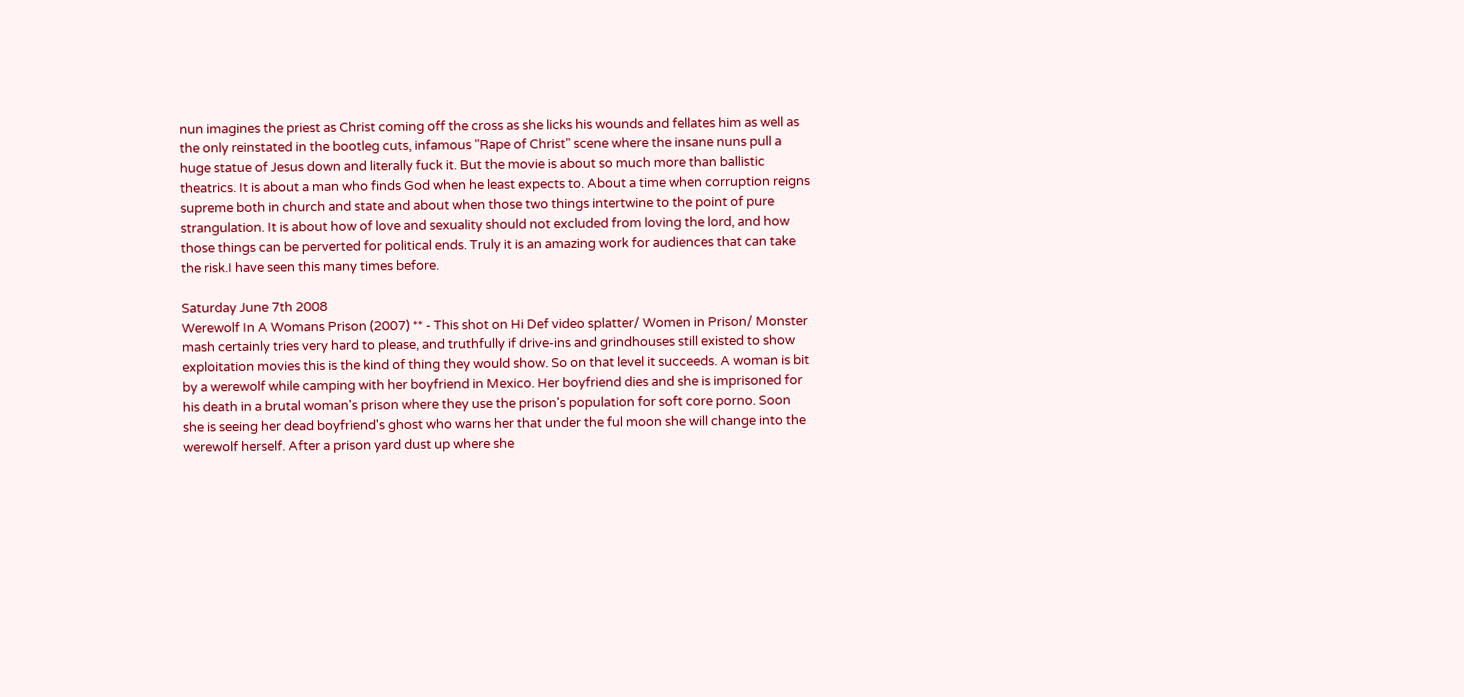nun imagines the priest as Christ coming off the cross as she licks his wounds and fellates him as well as the only reinstated in the bootleg cuts, infamous "Rape of Christ" scene where the insane nuns pull a huge statue of Jesus down and literally fuck it. But the movie is about so much more than ballistic theatrics. It is about a man who finds God when he least expects to. About a time when corruption reigns supreme both in church and state and about when those two things intertwine to the point of pure strangulation. It is about how of love and sexuality should not excluded from loving the lord, and how those things can be perverted for political ends. Truly it is an amazing work for audiences that can take the risk.I have seen this many times before.

Saturday June 7th 2008
Werewolf In A Womans Prison (2007) ** - This shot on Hi Def video splatter/ Women in Prison/ Monster mash certainly tries very hard to please, and truthfully if drive-ins and grindhouses still existed to show exploitation movies this is the kind of thing they would show. So on that level it succeeds. A woman is bit by a werewolf while camping with her boyfriend in Mexico. Her boyfriend dies and she is imprisoned for his death in a brutal woman's prison where they use the prison's population for soft core porno. Soon she is seeing her dead boyfriend's ghost who warns her that under the ful moon she will change into the werewolf herself. After a prison yard dust up where she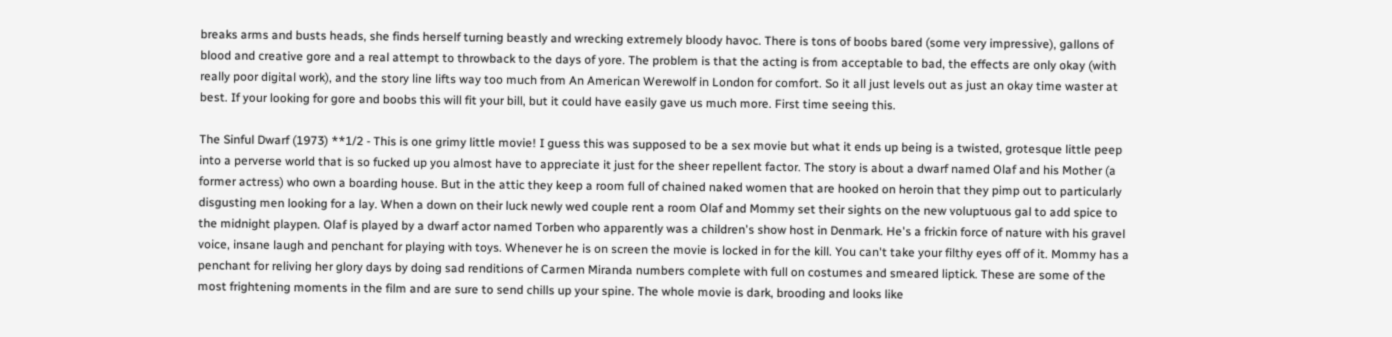breaks arms and busts heads, she finds herself turning beastly and wrecking extremely bloody havoc. There is tons of boobs bared (some very impressive), gallons of blood and creative gore and a real attempt to throwback to the days of yore. The problem is that the acting is from acceptable to bad, the effects are only okay (with really poor digital work), and the story line lifts way too much from An American Werewolf in London for comfort. So it all just levels out as just an okay time waster at best. If your looking for gore and boobs this will fit your bill, but it could have easily gave us much more. First time seeing this.

The Sinful Dwarf (1973) **1/2 - This is one grimy little movie! I guess this was supposed to be a sex movie but what it ends up being is a twisted, grotesque little peep into a perverse world that is so fucked up you almost have to appreciate it just for the sheer repellent factor. The story is about a dwarf named Olaf and his Mother (a former actress) who own a boarding house. But in the attic they keep a room full of chained naked women that are hooked on heroin that they pimp out to particularly disgusting men looking for a lay. When a down on their luck newly wed couple rent a room Olaf and Mommy set their sights on the new voluptuous gal to add spice to the midnight playpen. Olaf is played by a dwarf actor named Torben who apparently was a children's show host in Denmark. He's a frickin force of nature with his gravel voice, insane laugh and penchant for playing with toys. Whenever he is on screen the movie is locked in for the kill. You can't take your filthy eyes off of it. Mommy has a penchant for reliving her glory days by doing sad renditions of Carmen Miranda numbers complete with full on costumes and smeared liptick. These are some of the most frightening moments in the film and are sure to send chills up your spine. The whole movie is dark, brooding and looks like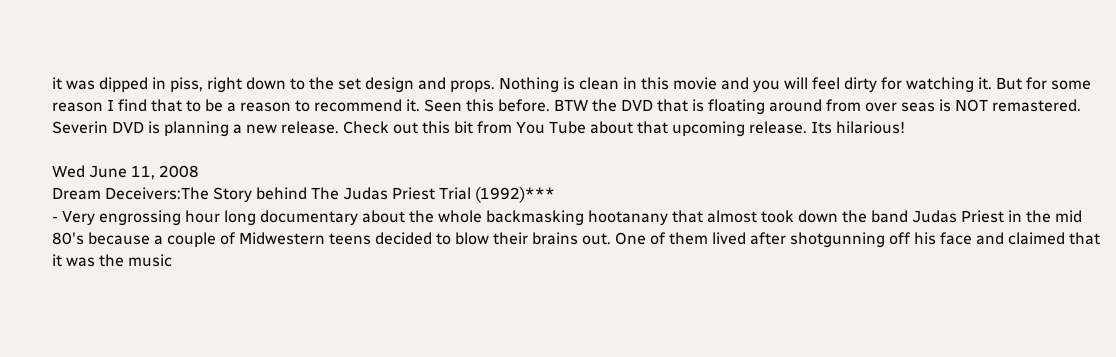it was dipped in piss, right down to the set design and props. Nothing is clean in this movie and you will feel dirty for watching it. But for some reason I find that to be a reason to recommend it. Seen this before. BTW the DVD that is floating around from over seas is NOT remastered. Severin DVD is planning a new release. Check out this bit from You Tube about that upcoming release. Its hilarious!

Wed June 11, 2008
Dream Deceivers:The Story behind The Judas Priest Trial (1992)***
- Very engrossing hour long documentary about the whole backmasking hootanany that almost took down the band Judas Priest in the mid 80's because a couple of Midwestern teens decided to blow their brains out. One of them lived after shotgunning off his face and claimed that it was the music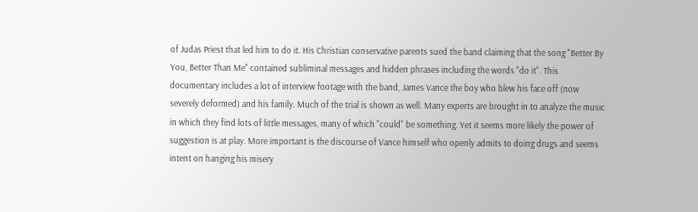of Judas Priest that led him to do it. His Christian conservative parents sued the band claiming that the song "Better By You, Better Than Me" contained subliminal messages and hidden phrases including the words "do it". This documentary includes a lot of interview footage with the band, James Vance the boy who blew his face off (now severely deformed) and his family. Much of the trial is shown as well. Many experts are brought in to analyze the music in which they find lots of little messages, many of which "could" be something. Yet it seems more likely the power of suggestion is at play. More important is the discourse of Vance himself who openly admits to doing drugs and seems intent on hanging his misery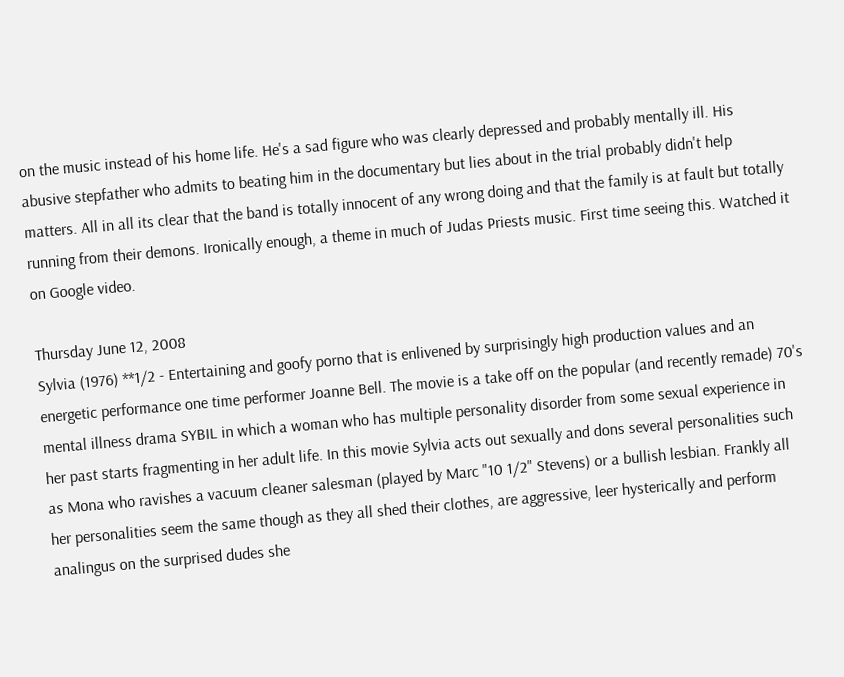on the music instead of his home life. He's a sad figure who was clearly depressed and probably mentally ill. His abusive stepfather who admits to beating him in the documentary but lies about in the trial probably didn't help matters. All in all its clear that the band is totally innocent of any wrong doing and that the family is at fault but totally running from their demons. Ironically enough, a theme in much of Judas Priests music. First time seeing this. Watched it on Google video.

Thursday June 12, 2008
Sylvia (1976) **1/2 - Entertaining and goofy porno that is enlivened by surprisingly high production values and an energetic performance one time performer Joanne Bell. The movie is a take off on the popular (and recently remade) 70's mental illness drama SYBIL in which a woman who has multiple personality disorder from some sexual experience in her past starts fragmenting in her adult life. In this movie Sylvia acts out sexually and dons several personalities such as Mona who ravishes a vacuum cleaner salesman (played by Marc "10 1/2" Stevens) or a bullish lesbian. Frankly all her personalities seem the same though as they all shed their clothes, are aggressive, leer hysterically and perform analingus on the surprised dudes she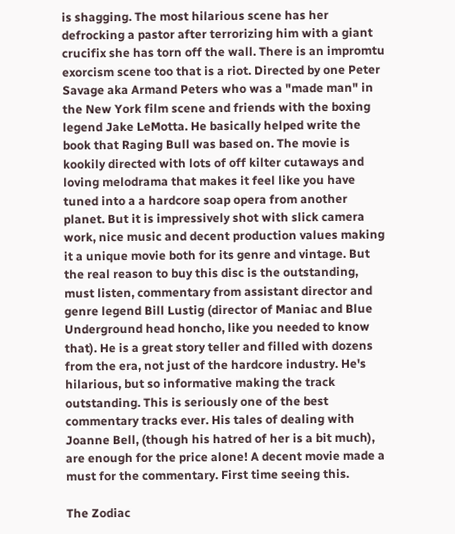is shagging. The most hilarious scene has her defrocking a pastor after terrorizing him with a giant crucifix she has torn off the wall. There is an impromtu exorcism scene too that is a riot. Directed by one Peter Savage aka Armand Peters who was a "made man" in the New York film scene and friends with the boxing legend Jake LeMotta. He basically helped write the book that Raging Bull was based on. The movie is kookily directed with lots of off kilter cutaways and loving melodrama that makes it feel like you have tuned into a a hardcore soap opera from another planet. But it is impressively shot with slick camera work, nice music and decent production values making it a unique movie both for its genre and vintage. But the real reason to buy this disc is the outstanding, must listen, commentary from assistant director and genre legend Bill Lustig (director of Maniac and Blue Underground head honcho, like you needed to know that). He is a great story teller and filled with dozens from the era, not just of the hardcore industry. He's hilarious, but so informative making the track outstanding. This is seriously one of the best commentary tracks ever. His tales of dealing with Joanne Bell, (though his hatred of her is a bit much), are enough for the price alone! A decent movie made a must for the commentary. First time seeing this.

The Zodiac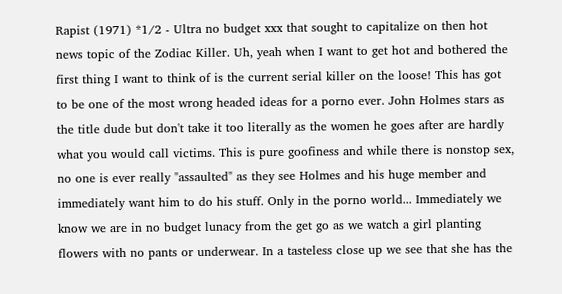Rapist (1971) *1/2 - Ultra no budget xxx that sought to capitalize on then hot news topic of the Zodiac Killer. Uh, yeah when I want to get hot and bothered the first thing I want to think of is the current serial killer on the loose! This has got to be one of the most wrong headed ideas for a porno ever. John Holmes stars as the title dude but don't take it too literally as the women he goes after are hardly what you would call victims. This is pure goofiness and while there is nonstop sex, no one is ever really "assaulted" as they see Holmes and his huge member and immediately want him to do his stuff. Only in the porno world... Immediately we know we are in no budget lunacy from the get go as we watch a girl planting flowers with no pants or underwear. In a tasteless close up we see that she has the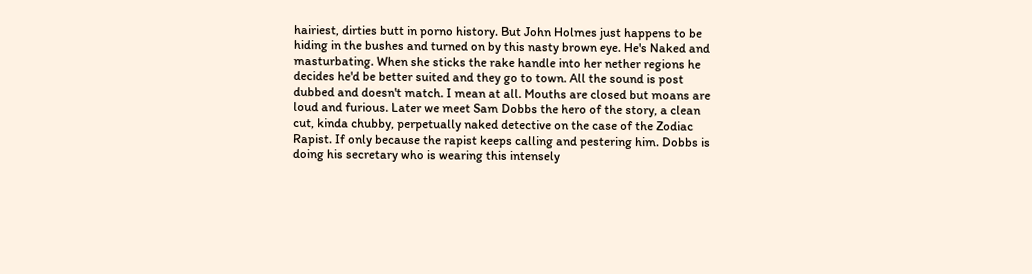hairiest, dirties butt in porno history. But John Holmes just happens to be hiding in the bushes and turned on by this nasty brown eye. He's Naked and masturbating. When she sticks the rake handle into her nether regions he decides he'd be better suited and they go to town. All the sound is post dubbed and doesn't match. I mean at all. Mouths are closed but moans are loud and furious. Later we meet Sam Dobbs the hero of the story, a clean cut, kinda chubby, perpetually naked detective on the case of the Zodiac Rapist. If only because the rapist keeps calling and pestering him. Dobbs is doing his secretary who is wearing this intensely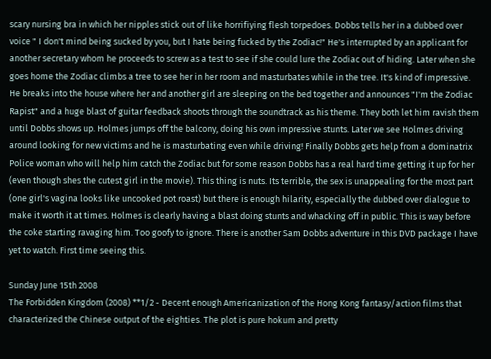scary nursing bra in which her nipples stick out of like horrifiying flesh torpedoes. Dobbs tells her in a dubbed over voice " I don't mind being sucked by you, but I hate being fucked by the Zodiac!" He's interrupted by an applicant for another secretary whom he proceeds to screw as a test to see if she could lure the Zodiac out of hiding. Later when she goes home the Zodiac climbs a tree to see her in her room and masturbates while in the tree. It's kind of impressive. He breaks into the house where her and another girl are sleeping on the bed together and announces "I'm the Zodiac Rapist" and a huge blast of guitar feedback shoots through the soundtrack as his theme. They both let him ravish them until Dobbs shows up. Holmes jumps off the balcony, doing his own impressive stunts. Later we see Holmes driving around looking for new victims and he is masturbating even while driving! Finally Dobbs gets help from a dominatrix Police woman who will help him catch the Zodiac but for some reason Dobbs has a real hard time getting it up for her (even though shes the cutest girl in the movie). This thing is nuts. Its terrible, the sex is unappealing for the most part (one girl's vagina looks like uncooked pot roast) but there is enough hilarity, especially the dubbed over dialogue to make it worth it at times. Holmes is clearly having a blast doing stunts and whacking off in public. This is way before the coke starting ravaging him. Too goofy to ignore. There is another Sam Dobbs adventure in this DVD package I have yet to watch. First time seeing this.

Sunday June 15th 2008
The Forbidden Kingdom (2008) **1/2 - Decent enough Americanization of the Hong Kong fantasy/action films that characterized the Chinese output of the eighties. The plot is pure hokum and pretty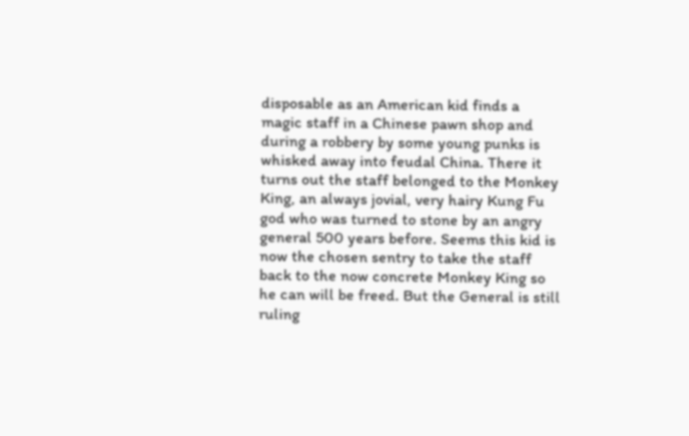disposable as an American kid finds a magic staff in a Chinese pawn shop and during a robbery by some young punks is whisked away into feudal China. There it turns out the staff belonged to the Monkey King, an always jovial, very hairy Kung Fu god who was turned to stone by an angry general 500 years before. Seems this kid is now the chosen sentry to take the staff back to the now concrete Monkey King so he can will be freed. But the General is still ruling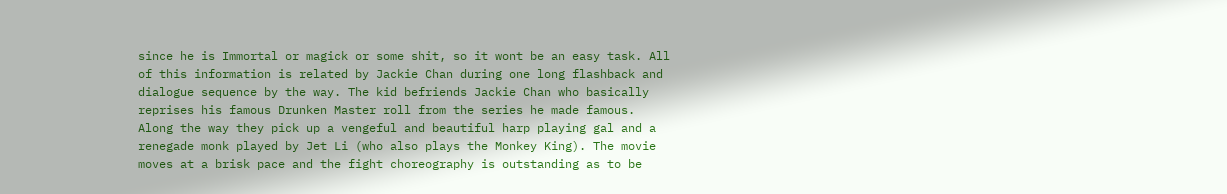since he is Immortal or magick or some shit, so it wont be an easy task. All of this information is related by Jackie Chan during one long flashback and dialogue sequence by the way. The kid befriends Jackie Chan who basically reprises his famous Drunken Master roll from the series he made famous. Along the way they pick up a vengeful and beautiful harp playing gal and a renegade monk played by Jet Li (who also plays the Monkey King). The movie moves at a brisk pace and the fight choreography is outstanding as to be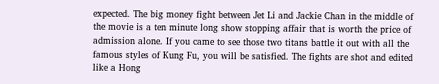expected. The big money fight between Jet Li and Jackie Chan in the middle of the movie is a ten minute long show stopping affair that is worth the price of admission alone. If you came to see those two titans battle it out with all the famous styles of Kung Fu, you will be satisfied. The fights are shot and edited like a Hong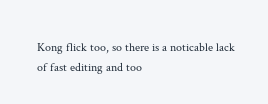Kong flick too, so there is a noticable lack of fast editing and too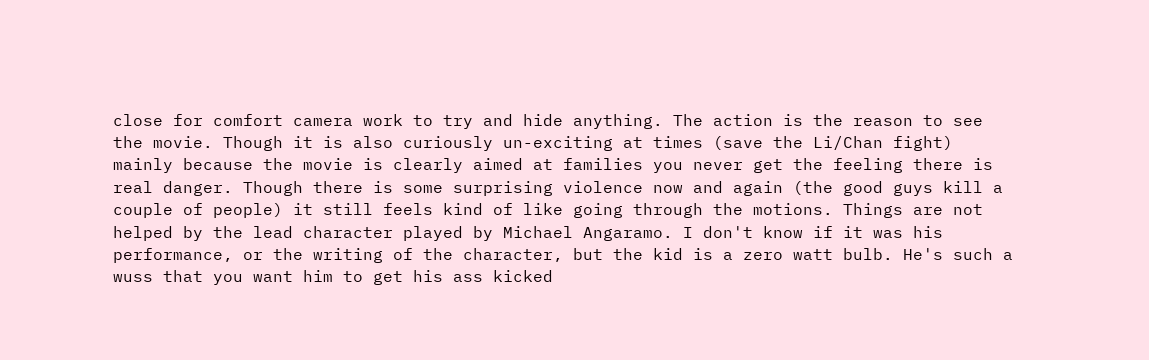close for comfort camera work to try and hide anything. The action is the reason to see the movie. Though it is also curiously un-exciting at times (save the Li/Chan fight) mainly because the movie is clearly aimed at families you never get the feeling there is real danger. Though there is some surprising violence now and again (the good guys kill a couple of people) it still feels kind of like going through the motions. Things are not helped by the lead character played by Michael Angaramo. I don't know if it was his performance, or the writing of the character, but the kid is a zero watt bulb. He's such a wuss that you want him to get his ass kicked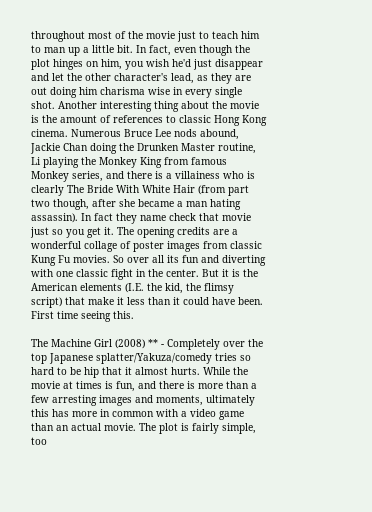throughout most of the movie just to teach him to man up a little bit. In fact, even though the plot hinges on him, you wish he'd just disappear and let the other character's lead, as they are out doing him charisma wise in every single shot. Another interesting thing about the movie is the amount of references to classic Hong Kong cinema. Numerous Bruce Lee nods abound, Jackie Chan doing the Drunken Master routine, Li playing the Monkey King from famous Monkey series, and there is a villainess who is clearly The Bride With White Hair (from part two though, after she became a man hating assassin). In fact they name check that movie just so you get it. The opening credits are a wonderful collage of poster images from classic Kung Fu movies. So over all its fun and diverting with one classic fight in the center. But it is the American elements (I.E. the kid, the flimsy script) that make it less than it could have been. First time seeing this.

The Machine Girl (2008) ** - Completely over the top Japanese splatter/Yakuza/comedy tries so hard to be hip that it almost hurts. While the movie at times is fun, and there is more than a few arresting images and moments, ultimately this has more in common with a video game than an actual movie. The plot is fairly simple, too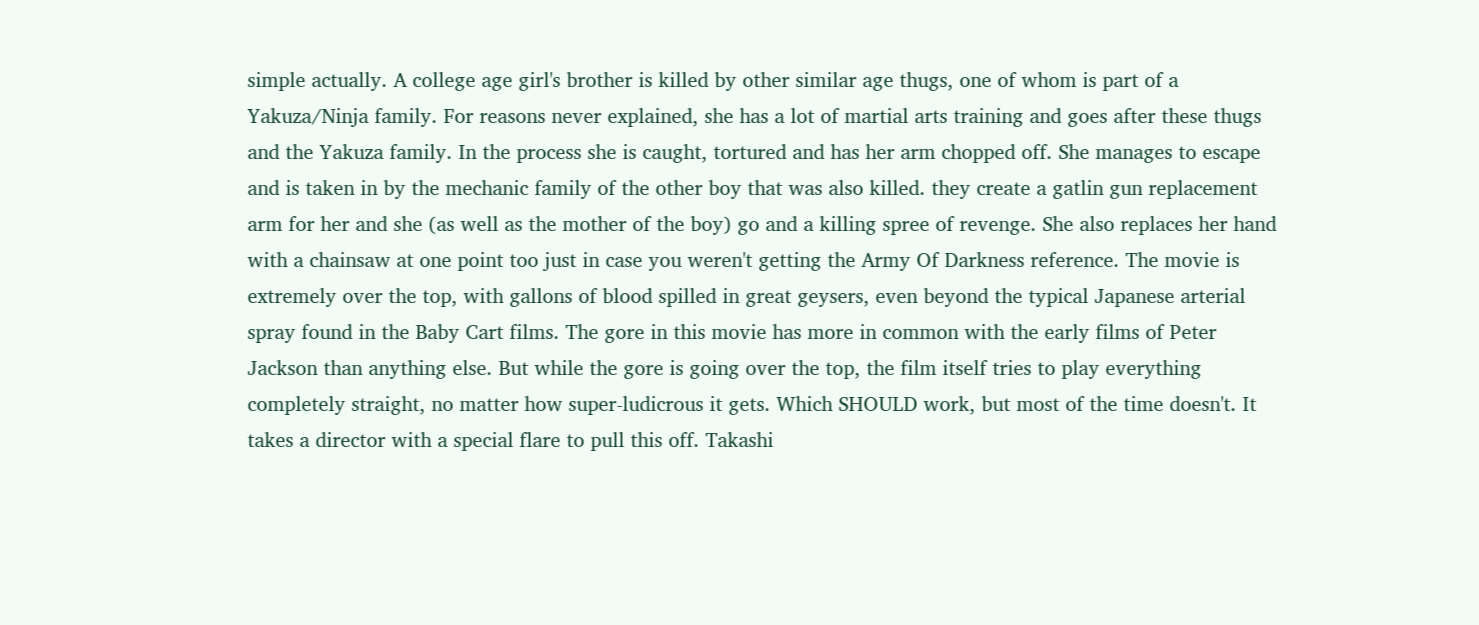simple actually. A college age girl's brother is killed by other similar age thugs, one of whom is part of a Yakuza/Ninja family. For reasons never explained, she has a lot of martial arts training and goes after these thugs and the Yakuza family. In the process she is caught, tortured and has her arm chopped off. She manages to escape and is taken in by the mechanic family of the other boy that was also killed. they create a gatlin gun replacement arm for her and she (as well as the mother of the boy) go and a killing spree of revenge. She also replaces her hand with a chainsaw at one point too just in case you weren't getting the Army Of Darkness reference. The movie is extremely over the top, with gallons of blood spilled in great geysers, even beyond the typical Japanese arterial spray found in the Baby Cart films. The gore in this movie has more in common with the early films of Peter Jackson than anything else. But while the gore is going over the top, the film itself tries to play everything completely straight, no matter how super-ludicrous it gets. Which SHOULD work, but most of the time doesn't. It takes a director with a special flare to pull this off. Takashi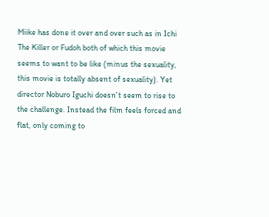Miike has done it over and over such as in Ichi The Killer or Fudoh both of which this movie seems to want to be like (minus the sexuality, this movie is totally absent of sexuality). Yet director Noburo Iguchi doesn't seem to rise to the challenge. Instead the film feels forced and flat, only coming to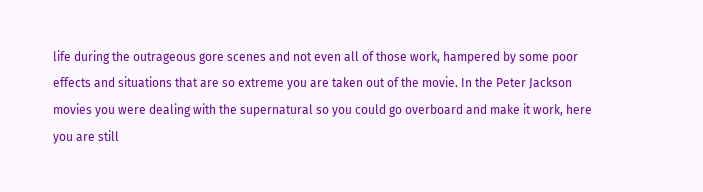life during the outrageous gore scenes and not even all of those work, hampered by some poor effects and situations that are so extreme you are taken out of the movie. In the Peter Jackson movies you were dealing with the supernatural so you could go overboard and make it work, here you are still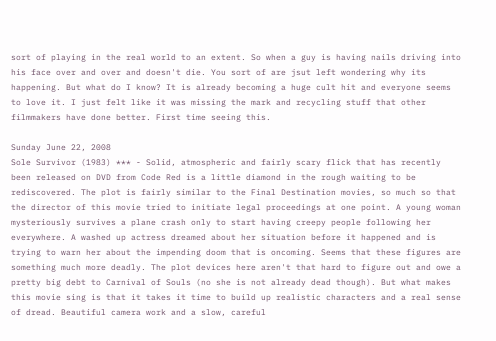sort of playing in the real world to an extent. So when a guy is having nails driving into his face over and over and doesn't die. You sort of are jsut left wondering why its happening. But what do I know? It is already becoming a huge cult hit and everyone seems to love it. I just felt like it was missing the mark and recycling stuff that other filmmakers have done better. First time seeing this.

Sunday June 22, 2008
Sole Survivor (1983) *** - Solid, atmospheric and fairly scary flick that has recently been released on DVD from Code Red is a little diamond in the rough waiting to be rediscovered. The plot is fairly similar to the Final Destination movies, so much so that the director of this movie tried to initiate legal proceedings at one point. A young woman mysteriously survives a plane crash only to start having creepy people following her everywhere. A washed up actress dreamed about her situation before it happened and is trying to warn her about the impending doom that is oncoming. Seems that these figures are something much more deadly. The plot devices here aren't that hard to figure out and owe a pretty big debt to Carnival of Souls (no she is not already dead though). But what makes this movie sing is that it takes it time to build up realistic characters and a real sense of dread. Beautiful camera work and a slow, careful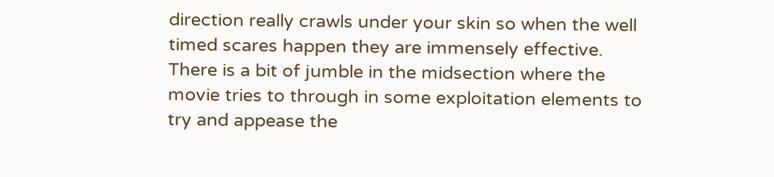direction really crawls under your skin so when the well timed scares happen they are immensely effective. There is a bit of jumble in the midsection where the movie tries to through in some exploitation elements to try and appease the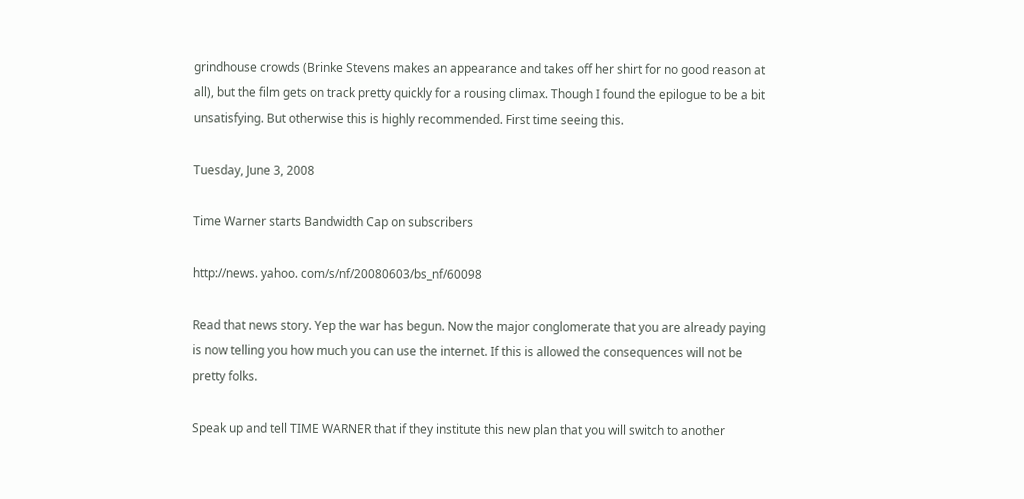grindhouse crowds (Brinke Stevens makes an appearance and takes off her shirt for no good reason at all), but the film gets on track pretty quickly for a rousing climax. Though I found the epilogue to be a bit unsatisfying. But otherwise this is highly recommended. First time seeing this.

Tuesday, June 3, 2008

Time Warner starts Bandwidth Cap on subscribers

http://news. yahoo. com/s/nf/20080603/bs_nf/60098

Read that news story. Yep the war has begun. Now the major conglomerate that you are already paying is now telling you how much you can use the internet. If this is allowed the consequences will not be pretty folks.

Speak up and tell TIME WARNER that if they institute this new plan that you will switch to another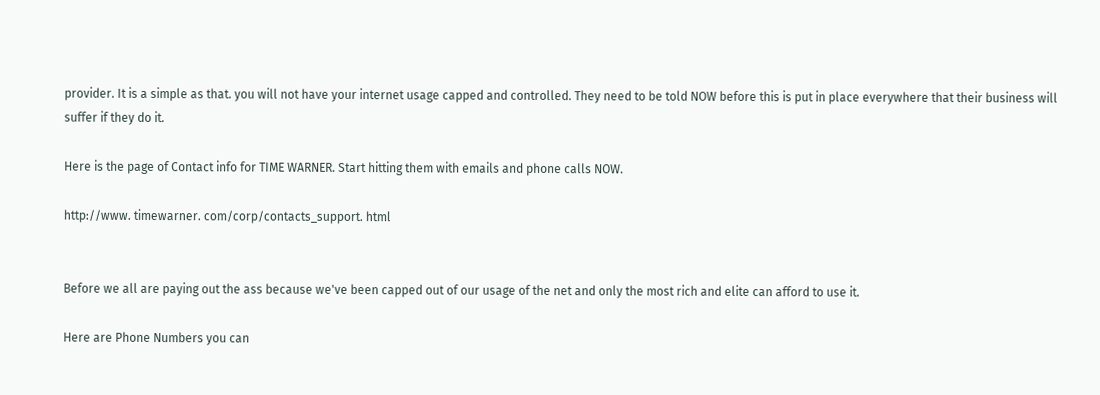provider. It is a simple as that. you will not have your internet usage capped and controlled. They need to be told NOW before this is put in place everywhere that their business will suffer if they do it.

Here is the page of Contact info for TIME WARNER. Start hitting them with emails and phone calls NOW.

http://www. timewarner. com/corp/contacts_support. html


Before we all are paying out the ass because we've been capped out of our usage of the net and only the most rich and elite can afford to use it.

Here are Phone Numbers you can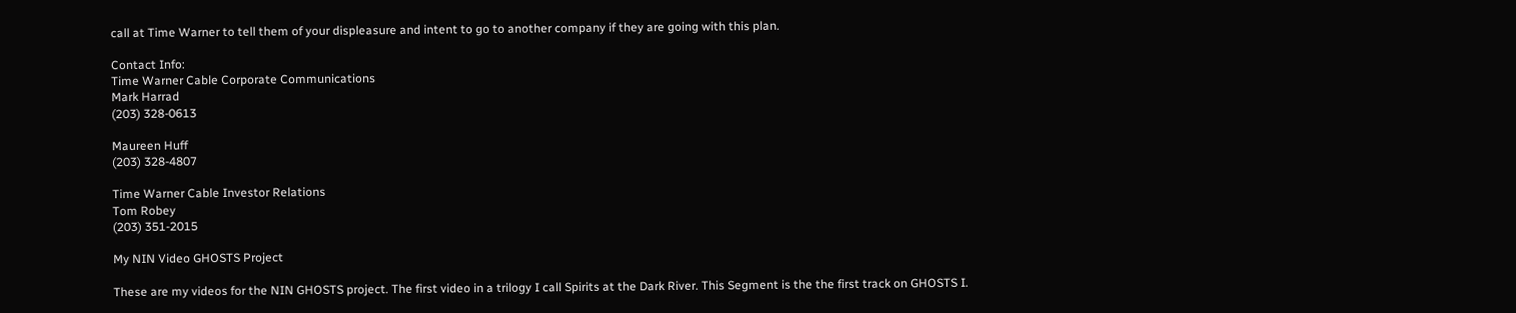call at Time Warner to tell them of your displeasure and intent to go to another company if they are going with this plan.

Contact Info:
Time Warner Cable Corporate Communications
Mark Harrad
(203) 328-0613

Maureen Huff
(203) 328-4807

Time Warner Cable Investor Relations
Tom Robey
(203) 351-2015

My NIN Video GHOSTS Project

These are my videos for the NIN GHOSTS project. The first video in a trilogy I call Spirits at the Dark River. This Segment is the the first track on GHOSTS I.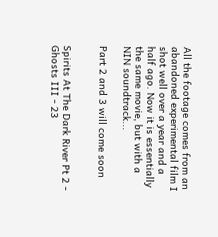All the footage comes from an abandoned experimental film I shot well over a year and a half ago. Now it is essentially the same movie, but with a NIN soundtrack...

Part 2 and 3 will come soon


Spirits At The Dark River Pt 2 - Ghosts III - 23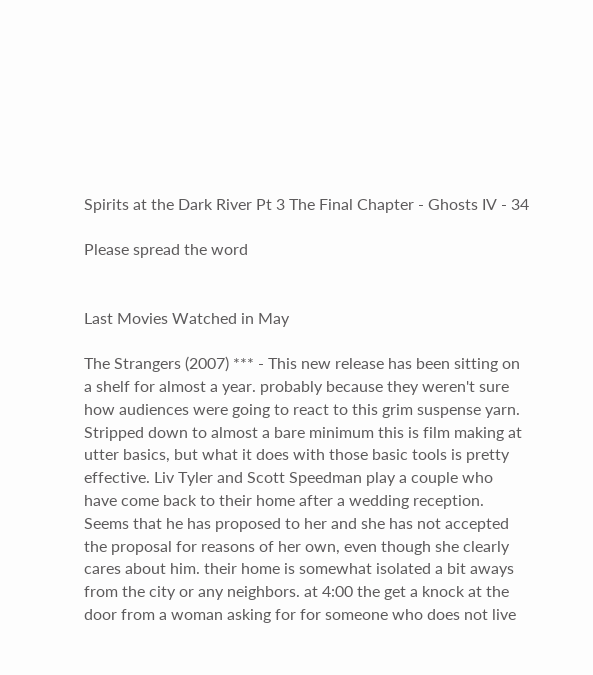Spirits at the Dark River Pt 3 The Final Chapter - Ghosts IV - 34

Please spread the word


Last Movies Watched in May

The Strangers (2007) *** - This new release has been sitting on a shelf for almost a year. probably because they weren't sure how audiences were going to react to this grim suspense yarn. Stripped down to almost a bare minimum this is film making at utter basics, but what it does with those basic tools is pretty effective. Liv Tyler and Scott Speedman play a couple who have come back to their home after a wedding reception. Seems that he has proposed to her and she has not accepted the proposal for reasons of her own, even though she clearly cares about him. their home is somewhat isolated a bit aways from the city or any neighbors. at 4:00 the get a knock at the door from a woman asking for for someone who does not live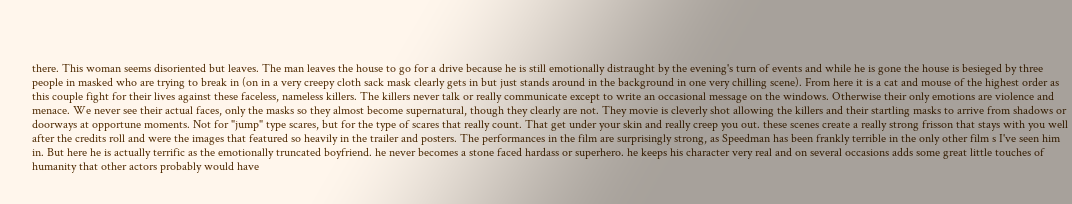there. This woman seems disoriented but leaves. The man leaves the house to go for a drive because he is still emotionally distraught by the evening's turn of events and while he is gone the house is besieged by three people in masked who are trying to break in (on in a very creepy cloth sack mask clearly gets in but just stands around in the background in one very chilling scene). From here it is a cat and mouse of the highest order as this couple fight for their lives against these faceless, nameless killers. The killers never talk or really communicate except to write an occasional message on the windows. Otherwise their only emotions are violence and menace. We never see their actual faces, only the masks so they almost become supernatural, though they clearly are not. They movie is cleverly shot allowing the killers and their startling masks to arrive from shadows or doorways at opportune moments. Not for "jump" type scares, but for the type of scares that really count. That get under your skin and really creep you out. these scenes create a really strong frisson that stays with you well after the credits roll and were the images that featured so heavily in the trailer and posters. The performances in the film are surprisingly strong, as Speedman has been frankly terrible in the only other film s I've seen him in. But here he is actually terrific as the emotionally truncated boyfriend. he never becomes a stone faced hardass or superhero. he keeps his character very real and on several occasions adds some great little touches of humanity that other actors probably would have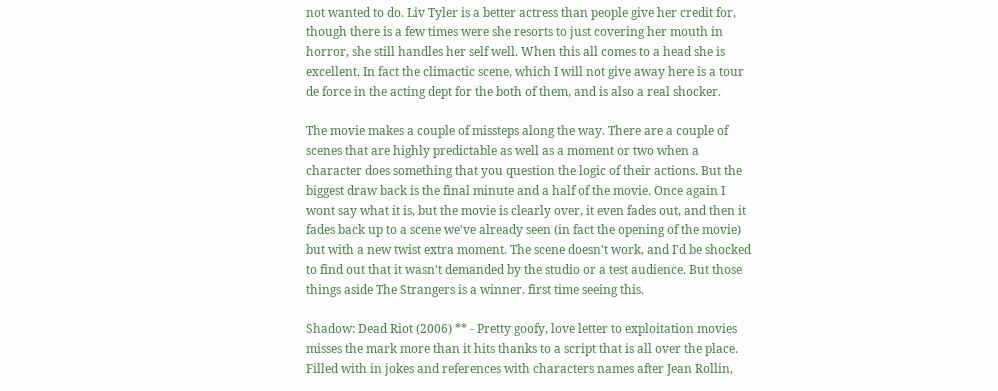not wanted to do. Liv Tyler is a better actress than people give her credit for, though there is a few times were she resorts to just covering her mouth in horror, she still handles her self well. When this all comes to a head she is excellent. In fact the climactic scene, which I will not give away here is a tour de force in the acting dept for the both of them, and is also a real shocker.

The movie makes a couple of missteps along the way. There are a couple of scenes that are highly predictable as well as a moment or two when a character does something that you question the logic of their actions. But the biggest draw back is the final minute and a half of the movie. Once again I wont say what it is, but the movie is clearly over, it even fades out, and then it fades back up to a scene we've already seen (in fact the opening of the movie) but with a new twist extra moment. The scene doesn't work, and I'd be shocked to find out that it wasn't demanded by the studio or a test audience. But those things aside The Strangers is a winner. first time seeing this.

Shadow: Dead Riot (2006) ** - Pretty goofy, love letter to exploitation movies misses the mark more than it hits thanks to a script that is all over the place. Filled with in jokes and references with characters names after Jean Rollin,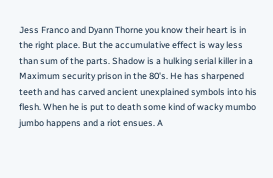Jess Franco and Dyann Thorne you know their heart is in the right place. But the accumulative effect is way less than sum of the parts. Shadow is a hulking serial killer in a Maximum security prison in the 80's. He has sharpened teeth and has carved ancient unexplained symbols into his flesh. When he is put to death some kind of wacky mumbo jumbo happens and a riot ensues. A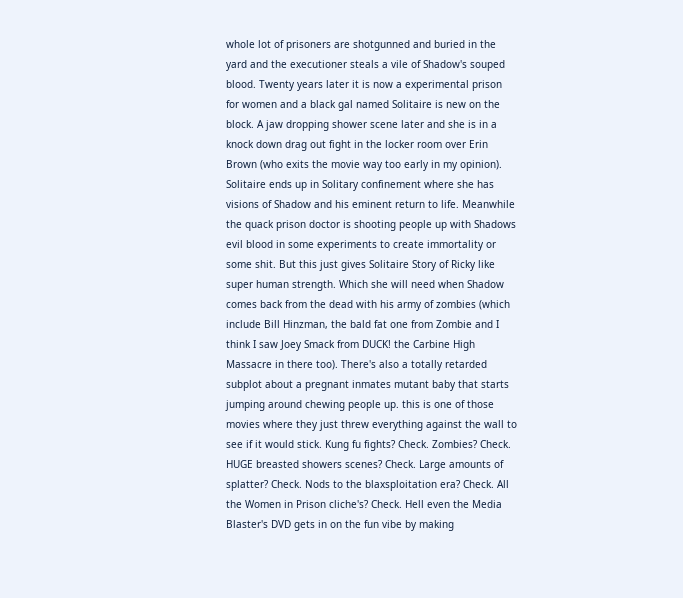whole lot of prisoners are shotgunned and buried in the yard and the executioner steals a vile of Shadow's souped blood. Twenty years later it is now a experimental prison for women and a black gal named Solitaire is new on the block. A jaw dropping shower scene later and she is in a knock down drag out fight in the locker room over Erin Brown (who exits the movie way too early in my opinion). Solitaire ends up in Solitary confinement where she has visions of Shadow and his eminent return to life. Meanwhile the quack prison doctor is shooting people up with Shadows evil blood in some experiments to create immortality or some shit. But this just gives Solitaire Story of Ricky like super human strength. Which she will need when Shadow comes back from the dead with his army of zombies (which include Bill Hinzman, the bald fat one from Zombie and I think I saw Joey Smack from DUCK! the Carbine High Massacre in there too). There's also a totally retarded subplot about a pregnant inmates mutant baby that starts jumping around chewing people up. this is one of those movies where they just threw everything against the wall to see if it would stick. Kung fu fights? Check. Zombies? Check. HUGE breasted showers scenes? Check. Large amounts of splatter? Check. Nods to the blaxsploitation era? Check. All the Women in Prison cliche's? Check. Hell even the Media Blaster's DVD gets in on the fun vibe by making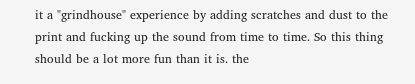it a "grindhouse" experience by adding scratches and dust to the print and fucking up the sound from time to time. So this thing should be a lot more fun than it is. the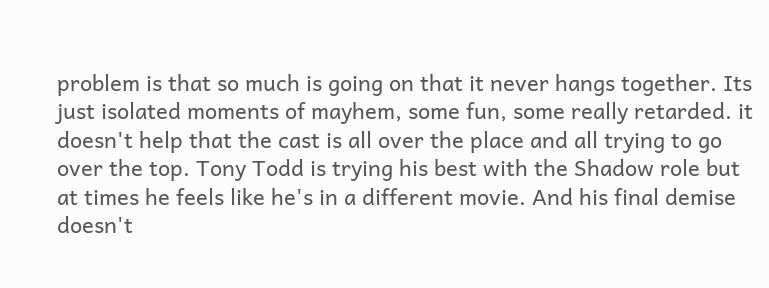problem is that so much is going on that it never hangs together. Its just isolated moments of mayhem, some fun, some really retarded. it doesn't help that the cast is all over the place and all trying to go over the top. Tony Todd is trying his best with the Shadow role but at times he feels like he's in a different movie. And his final demise doesn't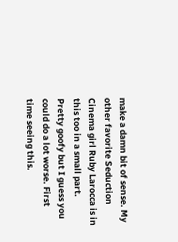make a damn bit of sense. My other favorite Seduction Cinema girl Ruby Larocca is in this too in a small part. Pretty goofy but I guess you could do a lot worse. First time seeing this.